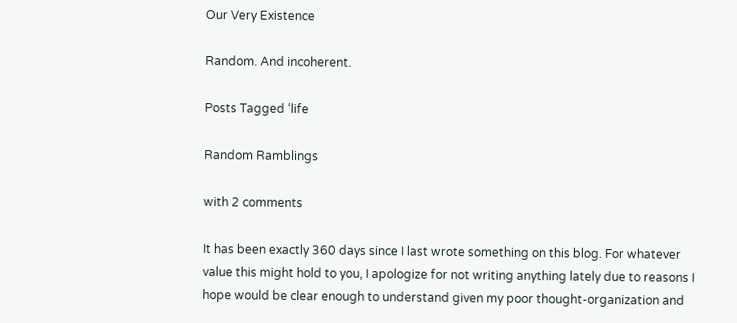Our Very Existence

Random. And incoherent.

Posts Tagged ‘life

Random Ramblings

with 2 comments

It has been exactly 360 days since I last wrote something on this blog. For whatever value this might hold to you, I apologize for not writing anything lately due to reasons I hope would be clear enough to understand given my poor thought-organization and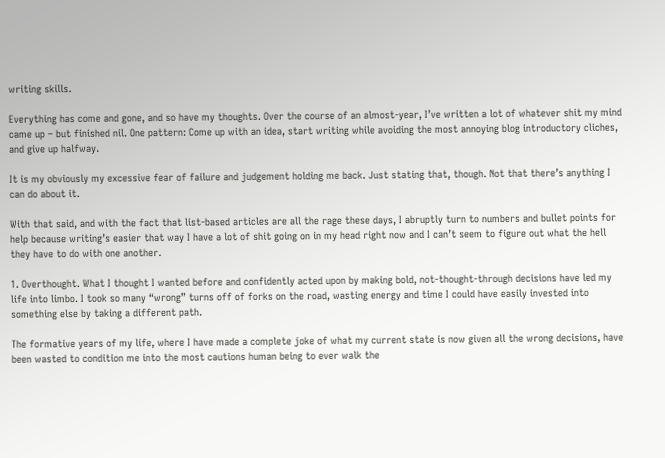writing skills.

Everything has come and gone, and so have my thoughts. Over the course of an almost-year, I’ve written a lot of whatever shit my mind came up – but finished nil. One pattern: Come up with an idea, start writing while avoiding the most annoying blog introductory cliches, and give up halfway.

It is my obviously my excessive fear of failure and judgement holding me back. Just stating that, though. Not that there’s anything I can do about it.

With that said, and with the fact that list-based articles are all the rage these days, I abruptly turn to numbers and bullet points for help because writing’s easier that way I have a lot of shit going on in my head right now and I can’t seem to figure out what the hell they have to do with one another.

1. Overthought. What I thought I wanted before and confidently acted upon by making bold, not-thought-through decisions have led my life into limbo. I took so many “wrong” turns off of forks on the road, wasting energy and time I could have easily invested into something else by taking a different path.

The formative years of my life, where I have made a complete joke of what my current state is now given all the wrong decisions, have been wasted to condition me into the most cautions human being to ever walk the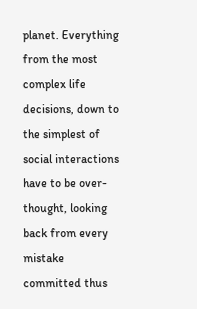planet. Everything from the most complex life decisions, down to the simplest of social interactions have to be over-thought, looking back from every mistake committed thus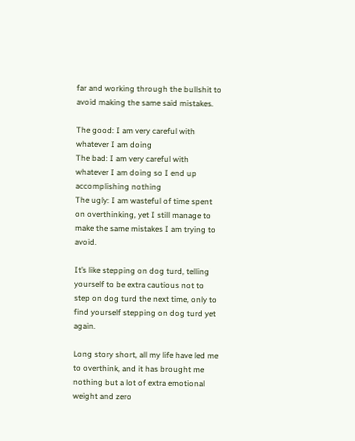far and working through the bullshit to avoid making the same said mistakes.

The good: I am very careful with whatever I am doing
The bad: I am very careful with whatever I am doing so I end up accomplishing nothing
The ugly: I am wasteful of time spent on overthinking, yet I still manage to make the same mistakes I am trying to avoid.

It’s like stepping on dog turd, telling yourself to be extra cautious not to step on dog turd the next time, only to find yourself stepping on dog turd yet again.

Long story short, all my life have led me to overthink, and it has brought me nothing but a lot of extra emotional weight and zero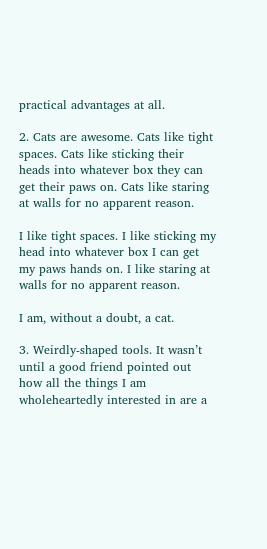practical advantages at all.

2. Cats are awesome. Cats like tight spaces. Cats like sticking their heads into whatever box they can get their paws on. Cats like staring at walls for no apparent reason.

I like tight spaces. I like sticking my head into whatever box I can get my paws hands on. I like staring at walls for no apparent reason.

I am, without a doubt, a cat.

3. Weirdly-shaped tools. It wasn’t until a good friend pointed out how all the things I am wholeheartedly interested in are a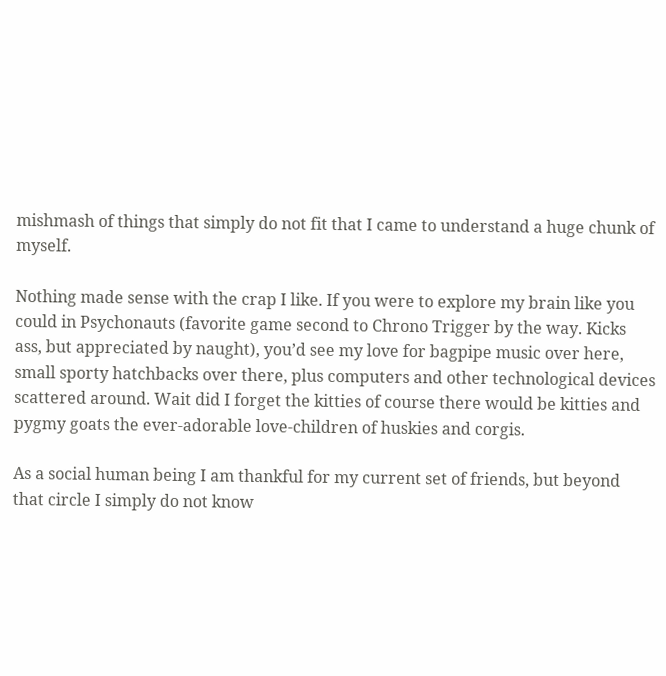mishmash of things that simply do not fit that I came to understand a huge chunk of myself.

Nothing made sense with the crap I like. If you were to explore my brain like you could in Psychonauts (favorite game second to Chrono Trigger by the way. Kicks ass, but appreciated by naught), you’d see my love for bagpipe music over here, small sporty hatchbacks over there, plus computers and other technological devices scattered around. Wait did I forget the kitties of course there would be kitties and pygmy goats the ever-adorable love-children of huskies and corgis.

As a social human being I am thankful for my current set of friends, but beyond that circle I simply do not know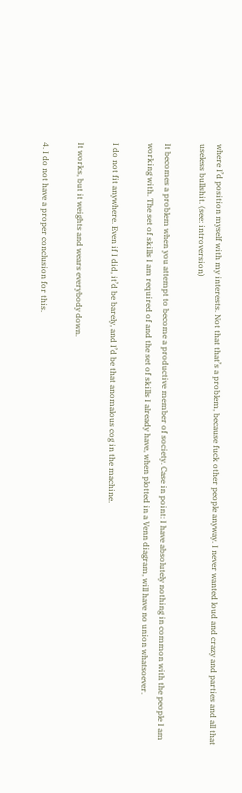where I’d position myself with my interests. Not that that’s a problem, because fuck other people anyway. I never wanted loud and crazy and parties and all that useless bullshit. (see: introversion)

It becomes a problem when you attempt to become a productive member of society. Case in point: I have absolutely nothing in common with the people I am working with. The set of skills I am required of and the set of skills I already have, when plotted in a Venn diagram, will have no union whatsoever.

I do not fit anywhere. Even if I did, it’d be barely, and I’d be that anomalous cog in the machine.

It works, but it weights and wears everybody down.

4. I do not have a proper conclusion for this.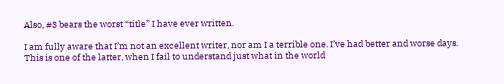Also, #3 bears the worst “title” I have ever written.

I am fully aware that I’m not an excellent writer, nor am I a terrible one. I’ve had better and worse days. This is one of the latter, when I fail to understand just what in the world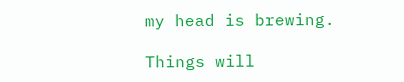my head is brewing.

Things will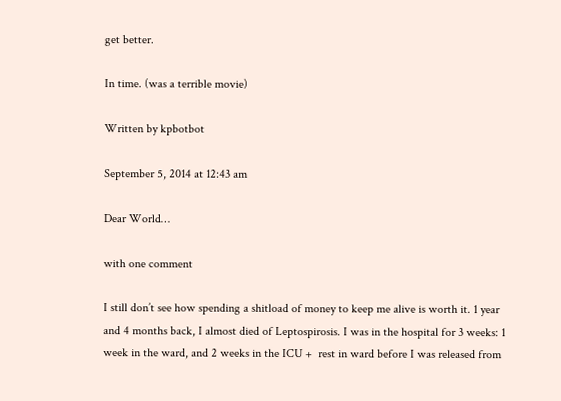get better.

In time. (was a terrible movie)

Written by kpbotbot

September 5, 2014 at 12:43 am

Dear World…

with one comment

I still don’t see how spending a shitload of money to keep me alive is worth it. 1 year and 4 months back, I almost died of Leptospirosis. I was in the hospital for 3 weeks: 1 week in the ward, and 2 weeks in the ICU +  rest in ward before I was released from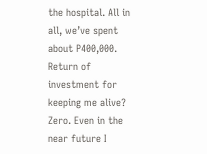the hospital. All in all, we’ve spent about P400,000. Return of investment for keeping me alive? Zero. Even in the near future I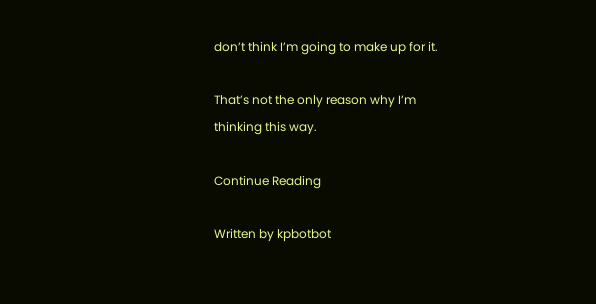don’t think I’m going to make up for it.

That’s not the only reason why I’m thinking this way.

Continue Reading

Written by kpbotbot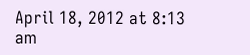April 18, 2012 at 8:13 am